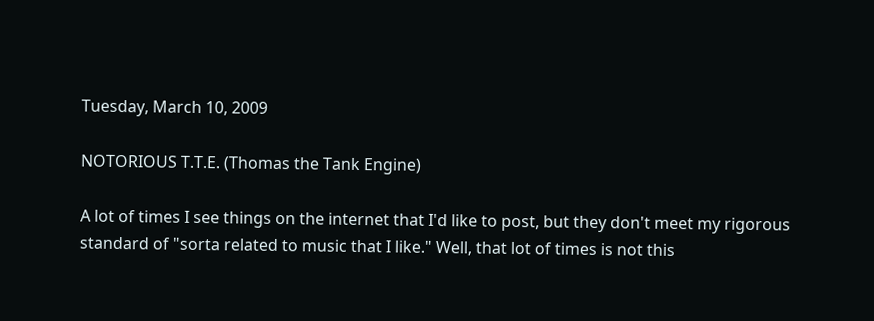Tuesday, March 10, 2009

NOTORIOUS T.T.E. (Thomas the Tank Engine)

A lot of times I see things on the internet that I'd like to post, but they don't meet my rigorous standard of "sorta related to music that I like." Well, that lot of times is not this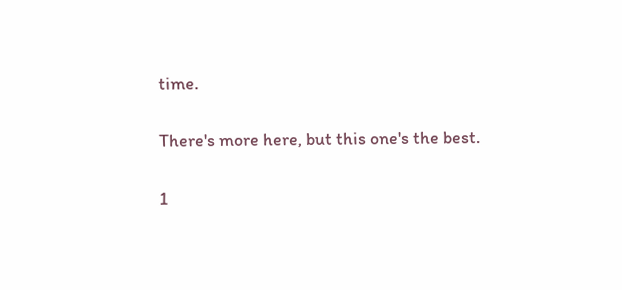time.

There's more here, but this one's the best.

1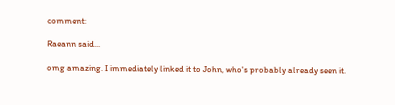comment:

Raeann said...

omg amazing. I immediately linked it to John, who's probably already seen it.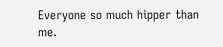Everyone so much hipper than me.